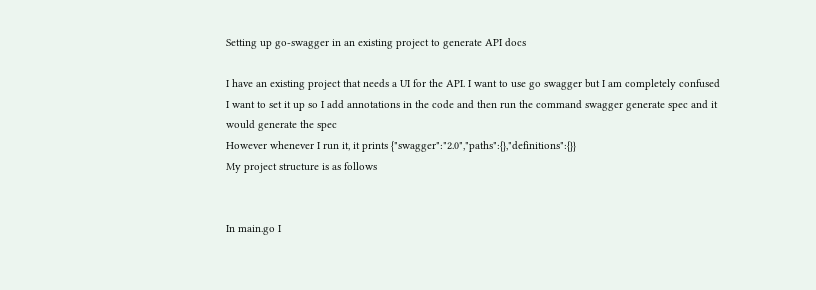Setting up go-swagger in an existing project to generate API docs

I have an existing project that needs a UI for the API. I want to use go swagger but I am completely confused
I want to set it up so I add annotations in the code and then run the command swagger generate spec and it would generate the spec
However whenever I run it, it prints {"swagger":"2.0","paths":{},"definitions":{}}
My project structure is as follows


In main.go I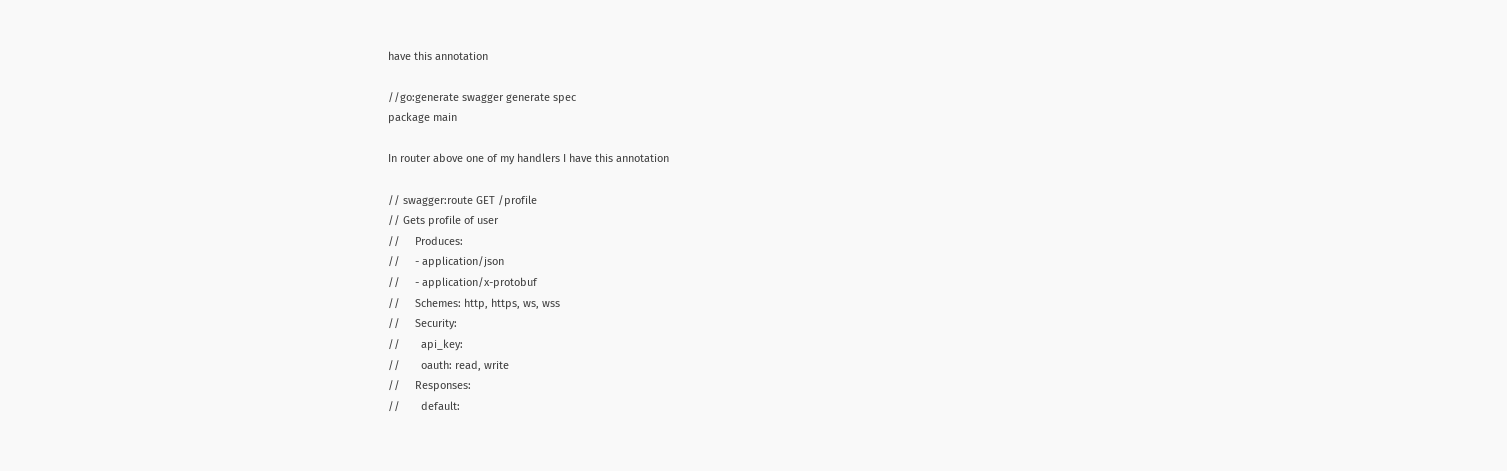have this annotation

//go:generate swagger generate spec
package main

In router above one of my handlers I have this annotation

// swagger:route GET /profile
// Gets profile of user
//     Produces:
//     - application/json
//     - application/x-protobuf
//     Schemes: http, https, ws, wss
//     Security:
//       api_key:
//       oauth: read, write
//     Responses:
//       default: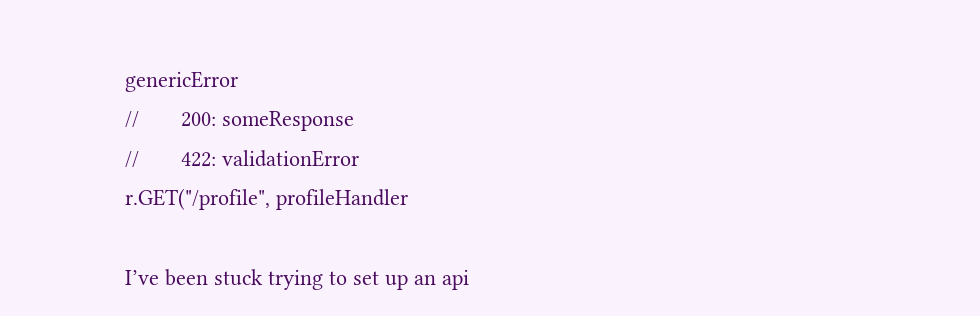genericError
//       200: someResponse
//       422: validationError
r.GET("/profile", profileHandler

I’ve been stuck trying to set up an api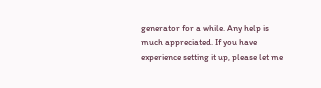generator for a while. Any help is much appreciated. If you have experience setting it up, please let me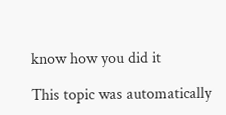know how you did it

This topic was automatically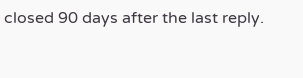closed 90 days after the last reply.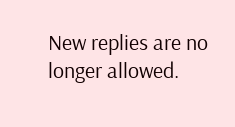New replies are no longer allowed.